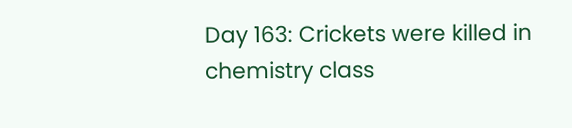Day 163: Crickets were killed in chemistry class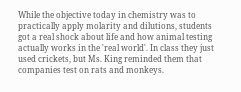While the objective today in chemistry was to practically apply molarity and dilutions, students got a real shock about life and how animal testing actually works in the 'real world'. In class they just used crickets, but Ms. King reminded them that companies test on rats and monkeys.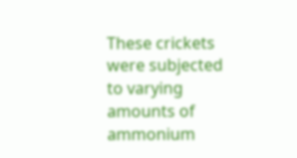These crickets were subjected to varying amounts of ammonium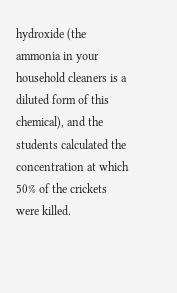hydroxide (the ammonia in your household cleaners is a diluted form of this chemical), and the students calculated the concentration at which 50% of the crickets were killed.